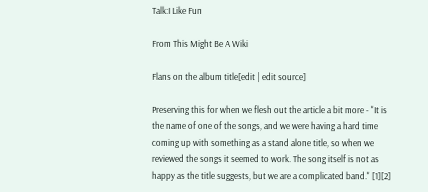Talk:I Like Fun

From This Might Be A Wiki

Flans on the album title[edit | edit source]

Preserving this for when we flesh out the article a bit more - "It is the name of one of the songs, and we were having a hard time coming up with something as a stand alone title, so when we reviewed the songs it seemed to work. The song itself is not as happy as the title suggests, but we are a complicated band." [1][2]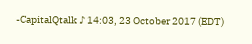-CapitalQtalk ♪ 14:03, 23 October 2017 (EDT)